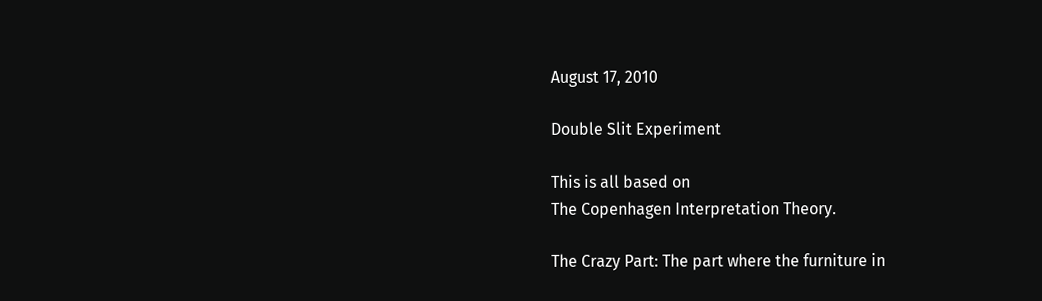August 17, 2010

Double Slit Experiment

This is all based on
The Copenhagen Interpretation Theory.

The Crazy Part: The part where the furniture in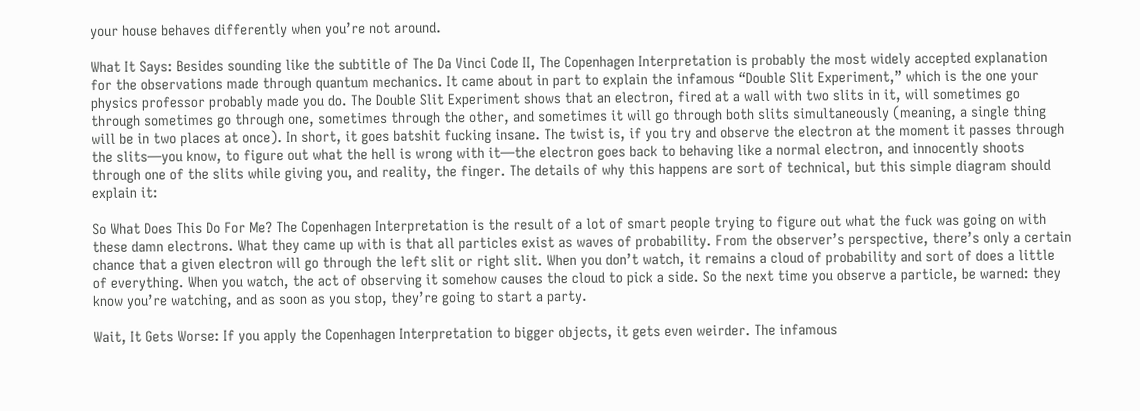your house behaves differently when you’re not around.

What It Says: Besides sounding like the subtitle of The Da Vinci Code II, The Copenhagen Interpretation is probably the most widely accepted explanation for the observations made through quantum mechanics. It came about in part to explain the infamous “Double Slit Experiment,” which is the one your physics professor probably made you do. The Double Slit Experiment shows that an electron, fired at a wall with two slits in it, will sometimes go through sometimes go through one, sometimes through the other, and sometimes it will go through both slits simultaneously (meaning, a single thing will be in two places at once). In short, it goes batshit fucking insane. The twist is, if you try and observe the electron at the moment it passes through the slits—you know, to figure out what the hell is wrong with it—the electron goes back to behaving like a normal electron, and innocently shoots through one of the slits while giving you, and reality, the finger. The details of why this happens are sort of technical, but this simple diagram should explain it:

So What Does This Do For Me? The Copenhagen Interpretation is the result of a lot of smart people trying to figure out what the fuck was going on with these damn electrons. What they came up with is that all particles exist as waves of probability. From the observer’s perspective, there’s only a certain chance that a given electron will go through the left slit or right slit. When you don’t watch, it remains a cloud of probability and sort of does a little of everything. When you watch, the act of observing it somehow causes the cloud to pick a side. So the next time you observe a particle, be warned: they know you’re watching, and as soon as you stop, they’re going to start a party.

Wait, It Gets Worse: If you apply the Copenhagen Interpretation to bigger objects, it gets even weirder. The infamous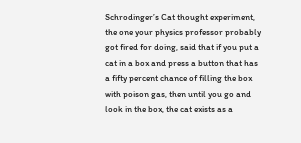Schrodinger’s Cat thought experiment, the one your physics professor probably got fired for doing, said that if you put a cat in a box and press a button that has a fifty percent chance of filling the box with poison gas, then until you go and look in the box, the cat exists as a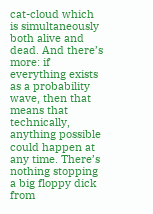cat-cloud which is simultaneously both alive and dead. And there’s more: if everything exists as a probability wave, then that means that technically, anything possible could happen at any time. There’s nothing stopping a big floppy dick from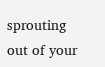sprouting out of your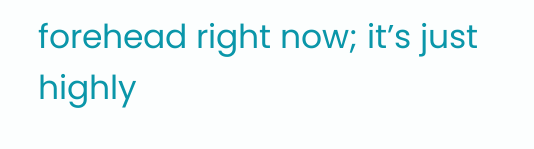forehead right now; it’s just highly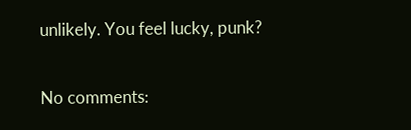unlikely. You feel lucky, punk?

No comments: